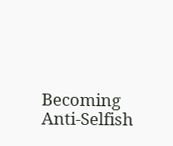Becoming Anti-Selfish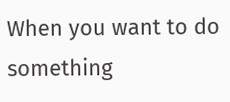When you want to do something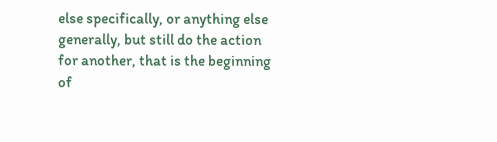else specifically, or anything else generally, but still do the action for another, that is the beginning of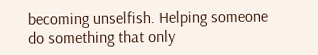becoming unselfish. Helping someone do something that only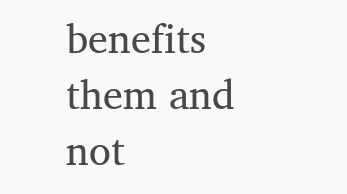benefits them and not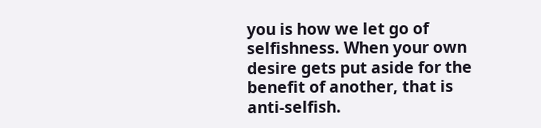you is how we let go of selfishness. When your own desire gets put aside for the benefit of another, that is anti-selfish.